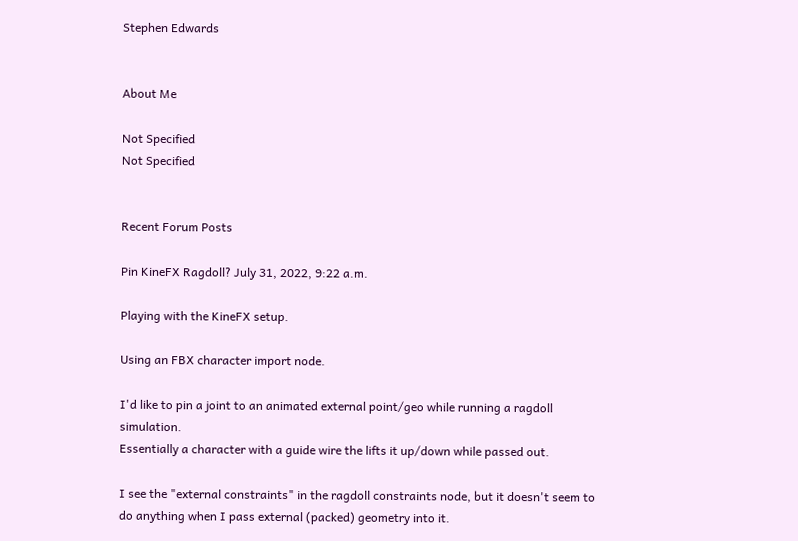Stephen Edwards


About Me

Not Specified
Not Specified


Recent Forum Posts

Pin KineFX Ragdoll? July 31, 2022, 9:22 a.m.

Playing with the KineFX setup.

Using an FBX character import node.

I'd like to pin a joint to an animated external point/geo while running a ragdoll simulation.
Essentially a character with a guide wire the lifts it up/down while passed out.

I see the "external constraints" in the ragdoll constraints node, but it doesn't seem to do anything when I pass external (packed) geometry into it.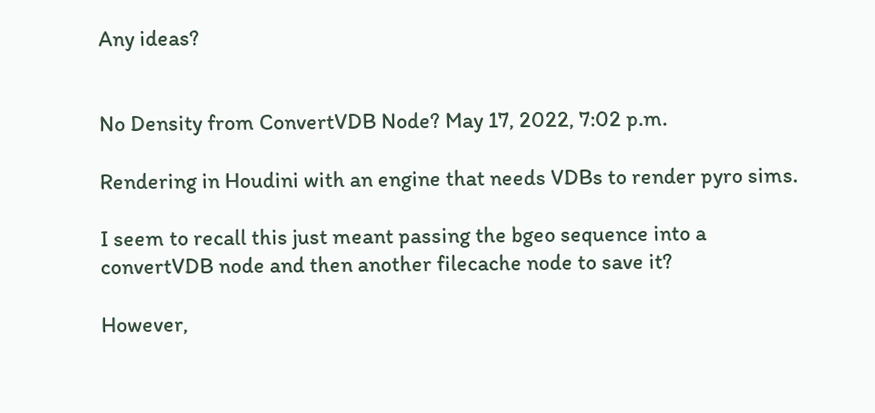Any ideas?


No Density from ConvertVDB Node? May 17, 2022, 7:02 p.m.

Rendering in Houdini with an engine that needs VDBs to render pyro sims.

I seem to recall this just meant passing the bgeo sequence into a convertVDB node and then another filecache node to save it?

However,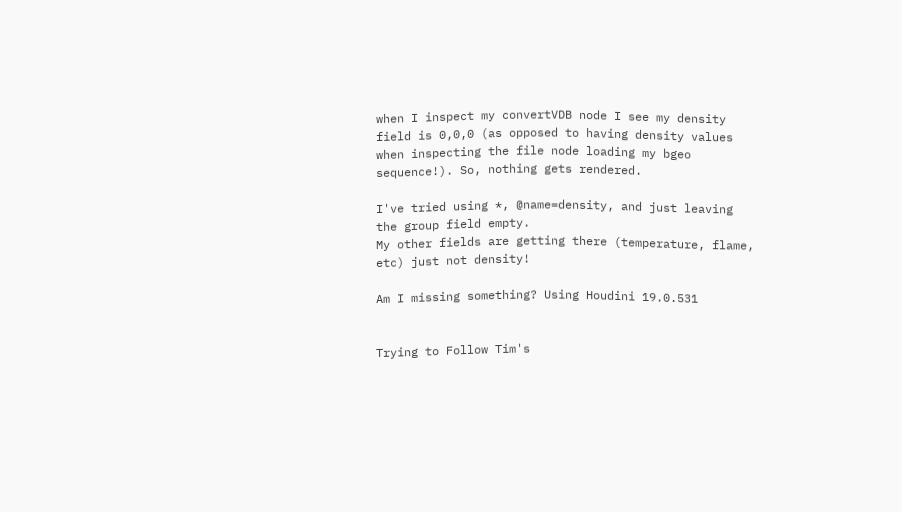when I inspect my convertVDB node I see my density field is 0,0,0 (as opposed to having density values when inspecting the file node loading my bgeo sequence!). So, nothing gets rendered.

I've tried using *, @name=density, and just leaving the group field empty.
My other fields are getting there (temperature, flame, etc) just not density!

Am I missing something? Using Houdini 19.0.531


Trying to Follow Tim's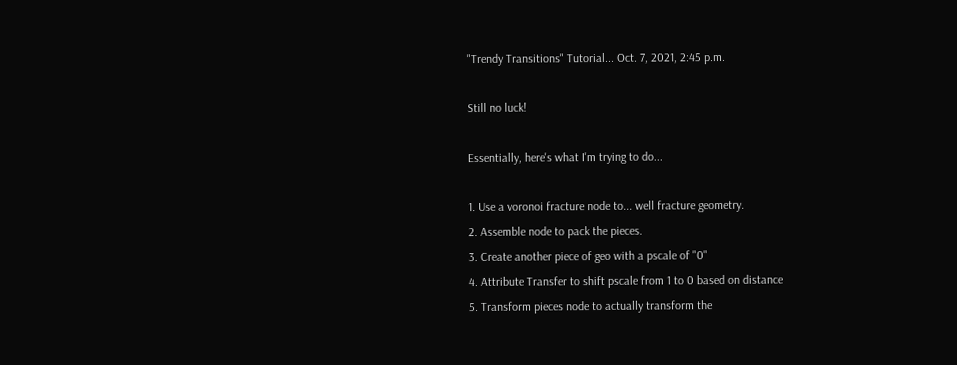"Trendy Transitions" Tutorial... Oct. 7, 2021, 2:45 p.m.

Still no luck!

Essentially, here's what I'm trying to do...

1. Use a voronoi fracture node to... well fracture geometry.
2. Assemble node to pack the pieces.
3. Create another piece of geo with a pscale of "0"
4. Attribute Transfer to shift pscale from 1 to 0 based on distance
5. Transform pieces node to actually transform the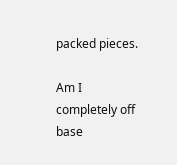packed pieces.

Am I completely off base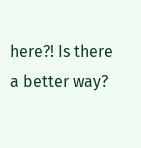here?! Is there a better way?